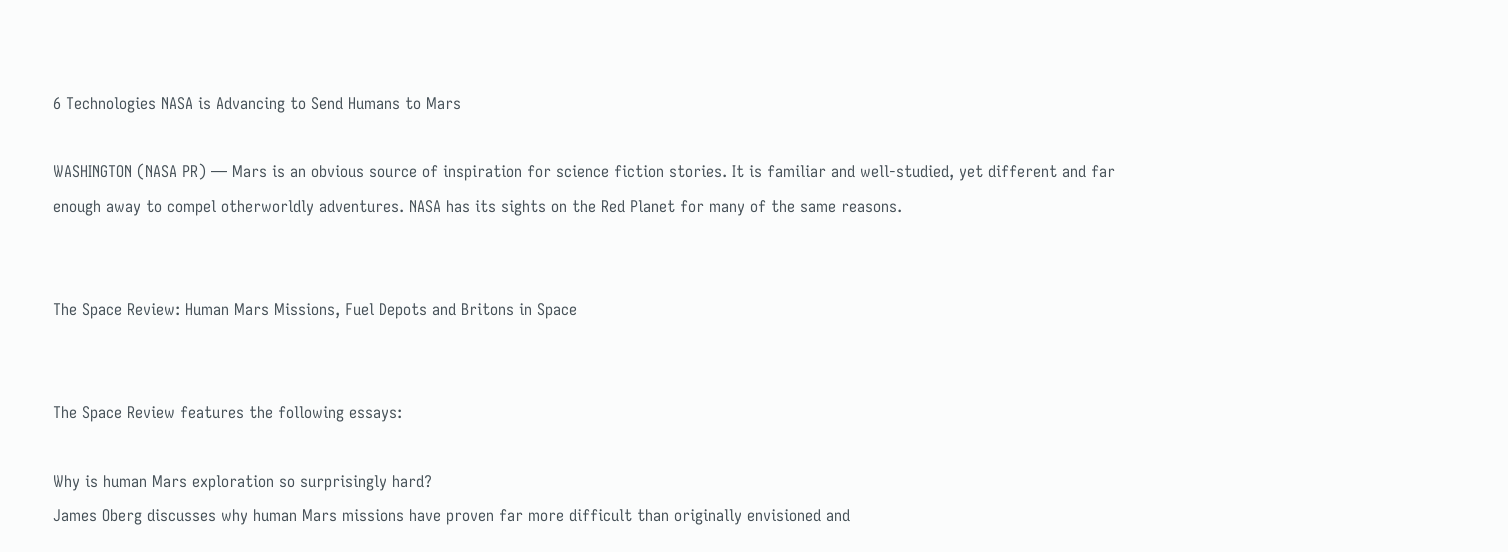6 Technologies NASA is Advancing to Send Humans to Mars

WASHINGTON (NASA PR) — Mars is an obvious source of inspiration for science fiction stories. It is familiar and well-studied, yet different and far enough away to compel otherworldly adventures. NASA has its sights on the Red Planet for many of the same reasons.


The Space Review: Human Mars Missions, Fuel Depots and Britons in Space


The Space Review features the following essays:

Why is human Mars exploration so surprisingly hard?
James Oberg discusses why human Mars missions have proven far more difficult than originally envisioned and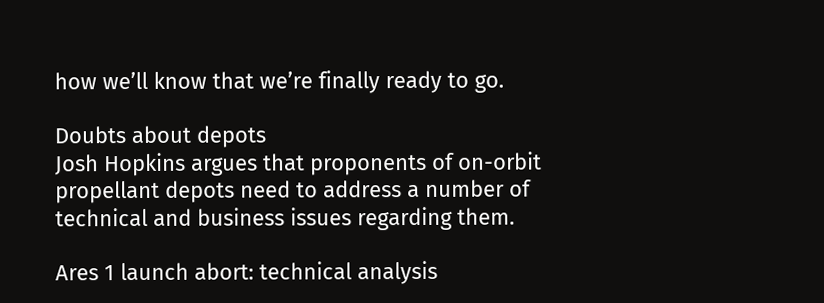how we’ll know that we’re finally ready to go.

Doubts about depots
Josh Hopkins argues that proponents of on-orbit propellant depots need to address a number of technical and business issues regarding them.

Ares 1 launch abort: technical analysis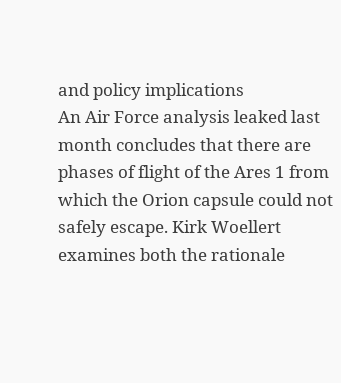and policy implications
An Air Force analysis leaked last month concludes that there are phases of flight of the Ares 1 from which the Orion capsule could not safely escape. Kirk Woellert examines both the rationale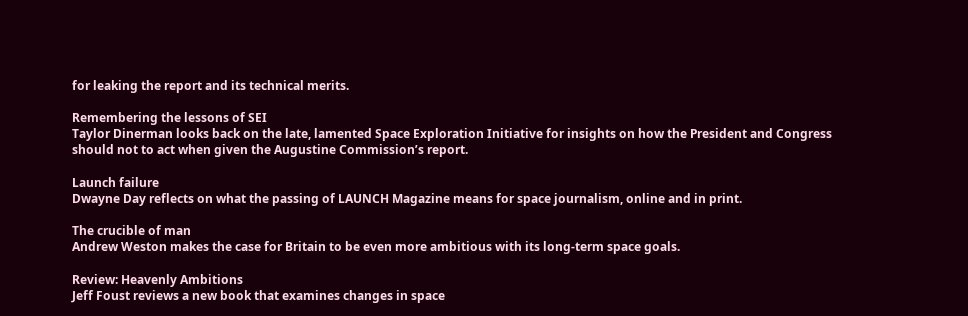for leaking the report and its technical merits.

Remembering the lessons of SEI
Taylor Dinerman looks back on the late, lamented Space Exploration Initiative for insights on how the President and Congress should not to act when given the Augustine Commission’s report.

Launch failure
Dwayne Day reflects on what the passing of LAUNCH Magazine means for space journalism, online and in print.

The crucible of man
Andrew Weston makes the case for Britain to be even more ambitious with its long-term space goals.

Review: Heavenly Ambitions
Jeff Foust reviews a new book that examines changes in space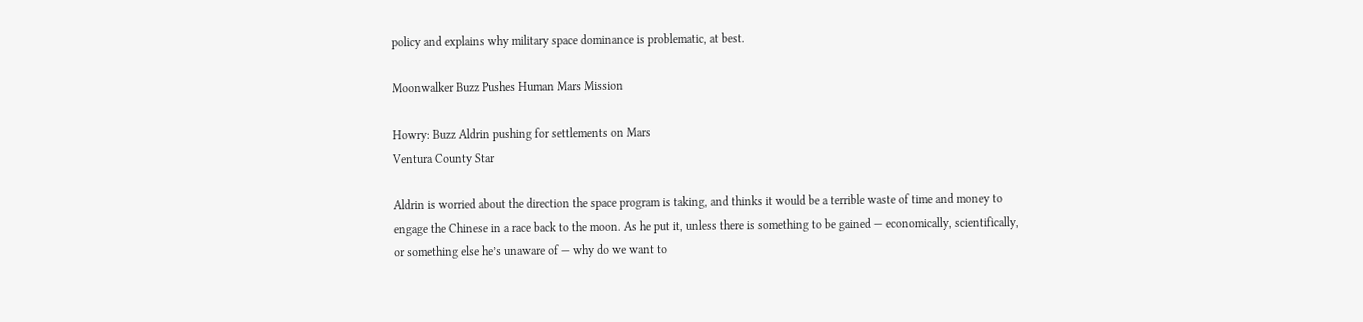policy and explains why military space dominance is problematic, at best.

Moonwalker Buzz Pushes Human Mars Mission

Howry: Buzz Aldrin pushing for settlements on Mars
Ventura County Star

Aldrin is worried about the direction the space program is taking, and thinks it would be a terrible waste of time and money to engage the Chinese in a race back to the moon. As he put it, unless there is something to be gained — economically, scientifically, or something else he’s unaware of — why do we want to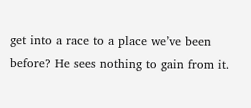get into a race to a place we’ve been before? He sees nothing to gain from it.